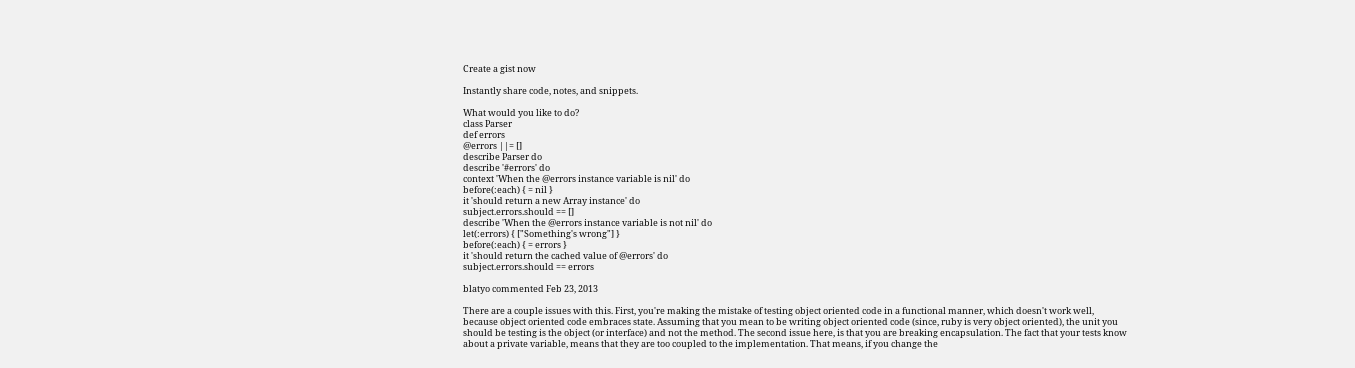Create a gist now

Instantly share code, notes, and snippets.

What would you like to do?
class Parser
def errors
@errors ||= []
describe Parser do
describe '#errors' do
context 'When the @errors instance variable is nil' do
before(:each) { = nil }
it 'should return a new Array instance' do
subject.errors.should == []
describe 'When the @errors instance variable is not nil' do
let(:errors) { ["Something's wrong"] }
before(:each) { = errors }
it 'should return the cached value of @errors' do
subject.errors.should == errors

blatyo commented Feb 23, 2013

There are a couple issues with this. First, you're making the mistake of testing object oriented code in a functional manner, which doesn't work well, because object oriented code embraces state. Assuming that you mean to be writing object oriented code (since, ruby is very object oriented), the unit you should be testing is the object (or interface) and not the method. The second issue here, is that you are breaking encapsulation. The fact that your tests know about a private variable, means that they are too coupled to the implementation. That means, if you change the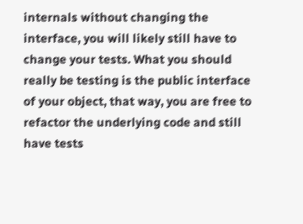internals without changing the interface, you will likely still have to change your tests. What you should really be testing is the public interface of your object, that way, you are free to refactor the underlying code and still have tests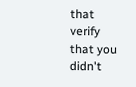that verify that you didn't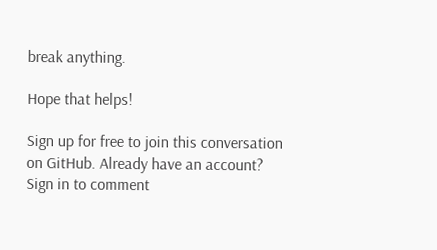break anything.

Hope that helps!

Sign up for free to join this conversation on GitHub. Already have an account? Sign in to comment